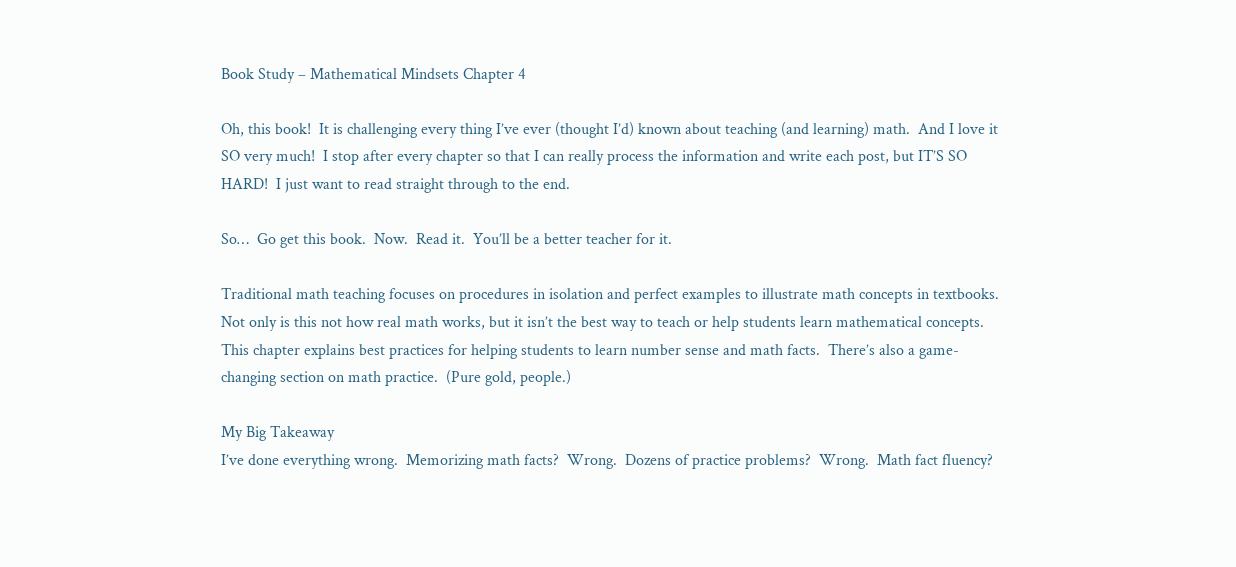Book Study – Mathematical Mindsets Chapter 4

Oh, this book!  It is challenging every thing I’ve ever (thought I’d) known about teaching (and learning) math.  And I love it SO very much!  I stop after every chapter so that I can really process the information and write each post, but IT’S SO HARD!  I just want to read straight through to the end.

So…  Go get this book.  Now.  Read it.  You’ll be a better teacher for it.

Traditional math teaching focuses on procedures in isolation and perfect examples to illustrate math concepts in textbooks.  Not only is this not how real math works, but it isn’t the best way to teach or help students learn mathematical concepts.  This chapter explains best practices for helping students to learn number sense and math facts.  There’s also a game-changing section on math practice.  (Pure gold, people.)

My Big Takeaway
I’ve done everything wrong.  Memorizing math facts?  Wrong.  Dozens of practice problems?  Wrong.  Math fact fluency?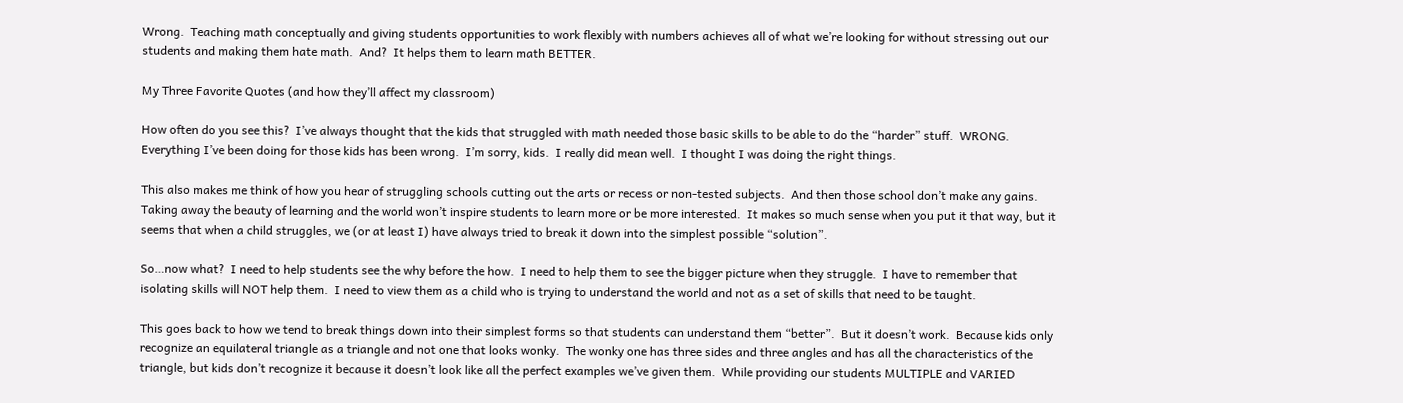Wrong.  Teaching math conceptually and giving students opportunities to work flexibly with numbers achieves all of what we’re looking for without stressing out our students and making them hate math.  And?  It helps them to learn math BETTER.

My Three Favorite Quotes (and how they’ll affect my classroom)

How often do you see this?  I’ve always thought that the kids that struggled with math needed those basic skills to be able to do the “harder” stuff.  WRONG.  Everything I’ve been doing for those kids has been wrong.  I’m sorry, kids.  I really did mean well.  I thought I was doing the right things.

This also makes me think of how you hear of struggling schools cutting out the arts or recess or non-tested subjects.  And then those school don’t make any gains.  Taking away the beauty of learning and the world won’t inspire students to learn more or be more interested.  It makes so much sense when you put it that way, but it seems that when a child struggles, we (or at least I) have always tried to break it down into the simplest possible “solution”.

So…now what?  I need to help students see the why before the how.  I need to help them to see the bigger picture when they struggle.  I have to remember that isolating skills will NOT help them.  I need to view them as a child who is trying to understand the world and not as a set of skills that need to be taught.

This goes back to how we tend to break things down into their simplest forms so that students can understand them “better”.  But it doesn’t work.  Because kids only recognize an equilateral triangle as a triangle and not one that looks wonky.  The wonky one has three sides and three angles and has all the characteristics of the triangle, but kids don’t recognize it because it doesn’t look like all the perfect examples we’ve given them.  While providing our students MULTIPLE and VARIED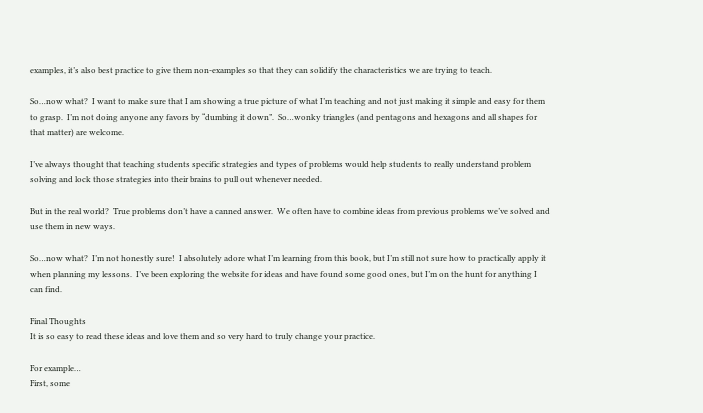examples, it’s also best practice to give them non-examples so that they can solidify the characteristics we are trying to teach.

So…now what?  I want to make sure that I am showing a true picture of what I’m teaching and not just making it simple and easy for them to grasp.  I’m not doing anyone any favors by “dumbing it down”.  So…wonky triangles (and pentagons and hexagons and all shapes for that matter) are welcome.

I’ve always thought that teaching students specific strategies and types of problems would help students to really understand problem solving and lock those strategies into their brains to pull out whenever needed.

But in the real world?  True problems don’t have a canned answer.  We often have to combine ideas from previous problems we’ve solved and use them in new ways.

So…now what?  I’m not honestly sure!  I absolutely adore what I’m learning from this book, but I’m still not sure how to practically apply it when planning my lessons.  I’ve been exploring the website for ideas and have found some good ones, but I’m on the hunt for anything I can find.

Final Thoughts
It is so easy to read these ideas and love them and so very hard to truly change your practice.

For example…
First, some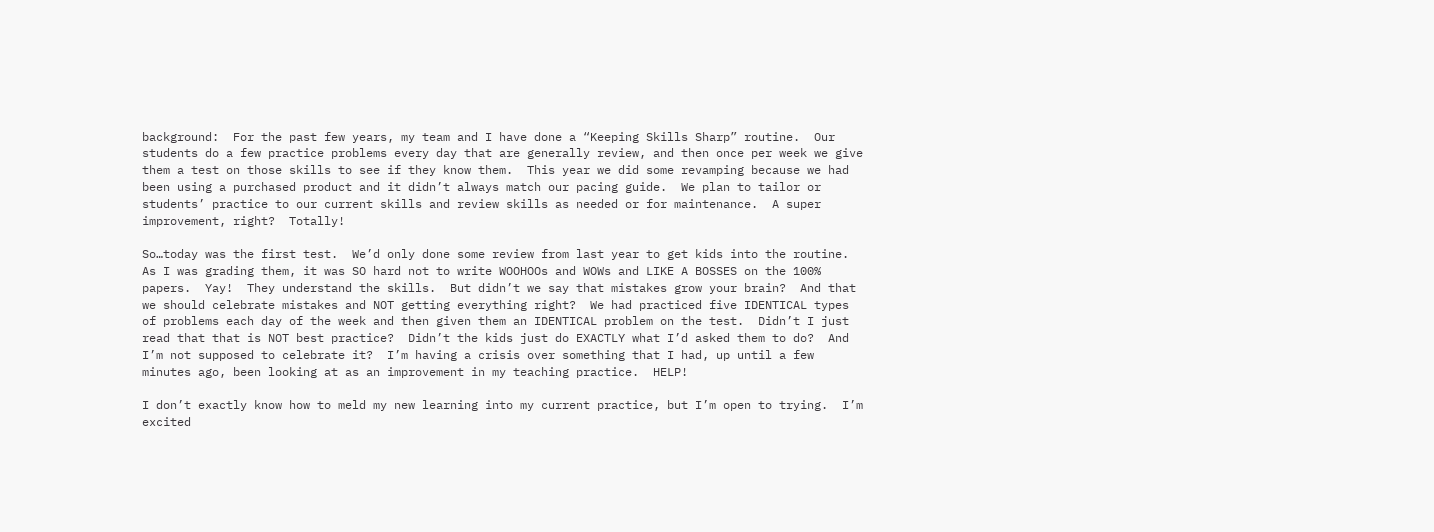background:  For the past few years, my team and I have done a “Keeping Skills Sharp” routine.  Our students do a few practice problems every day that are generally review, and then once per week we give them a test on those skills to see if they know them.  This year we did some revamping because we had been using a purchased product and it didn’t always match our pacing guide.  We plan to tailor or students’ practice to our current skills and review skills as needed or for maintenance.  A super improvement, right?  Totally!

So…today was the first test.  We’d only done some review from last year to get kids into the routine.  As I was grading them, it was SO hard not to write WOOHOOs and WOWs and LIKE A BOSSES on the 100% papers.  Yay!  They understand the skills.  But didn’t we say that mistakes grow your brain?  And that we should celebrate mistakes and NOT getting everything right?  We had practiced five IDENTICAL types of problems each day of the week and then given them an IDENTICAL problem on the test.  Didn’t I just read that that is NOT best practice?  Didn’t the kids just do EXACTLY what I’d asked them to do?  And I’m not supposed to celebrate it?  I’m having a crisis over something that I had, up until a few minutes ago, been looking at as an improvement in my teaching practice.  HELP!

I don’t exactly know how to meld my new learning into my current practice, but I’m open to trying.  I’m excited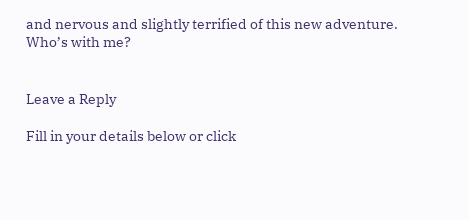and nervous and slightly terrified of this new adventure.  Who’s with me?


Leave a Reply

Fill in your details below or click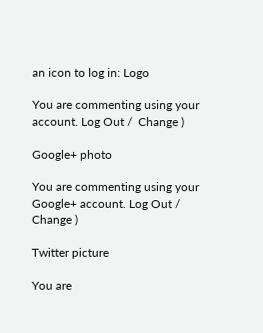an icon to log in: Logo

You are commenting using your account. Log Out /  Change )

Google+ photo

You are commenting using your Google+ account. Log Out /  Change )

Twitter picture

You are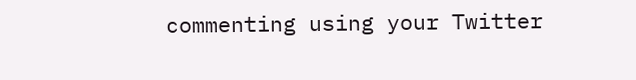commenting using your Twitter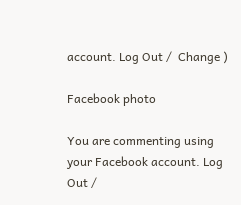account. Log Out /  Change )

Facebook photo

You are commenting using your Facebook account. Log Out /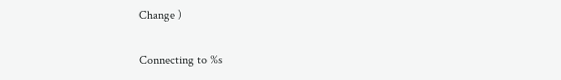Change )


Connecting to %s